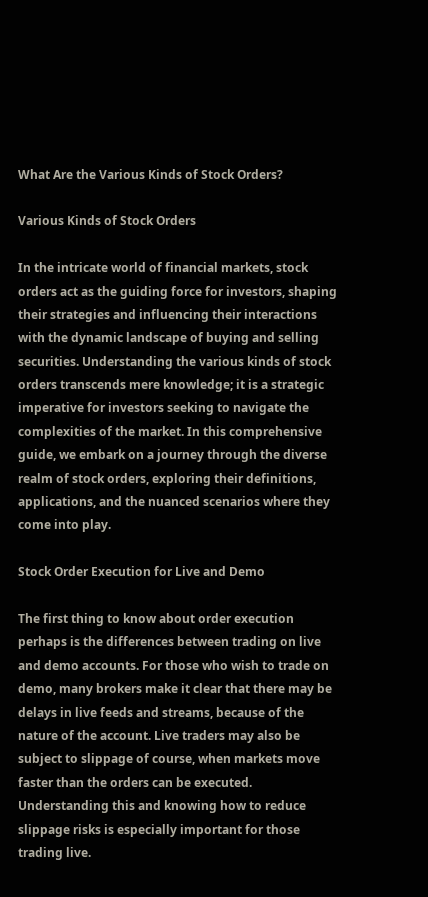What Are the Various Kinds of Stock Orders?

Various Kinds of Stock Orders

In the intricate world of financial markets, stock orders act as the guiding force for investors, shaping their strategies and influencing their interactions with the dynamic landscape of buying and selling securities. Understanding the various kinds of stock orders transcends mere knowledge; it is a strategic imperative for investors seeking to navigate the complexities of the market. In this comprehensive guide, we embark on a journey through the diverse realm of stock orders, exploring their definitions, applications, and the nuanced scenarios where they come into play.

Stock Order Execution for Live and Demo

The first thing to know about order execution perhaps is the differences between trading on live and demo accounts. For those who wish to trade on demo, many brokers make it clear that there may be delays in live feeds and streams, because of the nature of the account. Live traders may also be subject to slippage of course, when markets move faster than the orders can be executed. Understanding this and knowing how to reduce slippage risks is especially important for those trading live.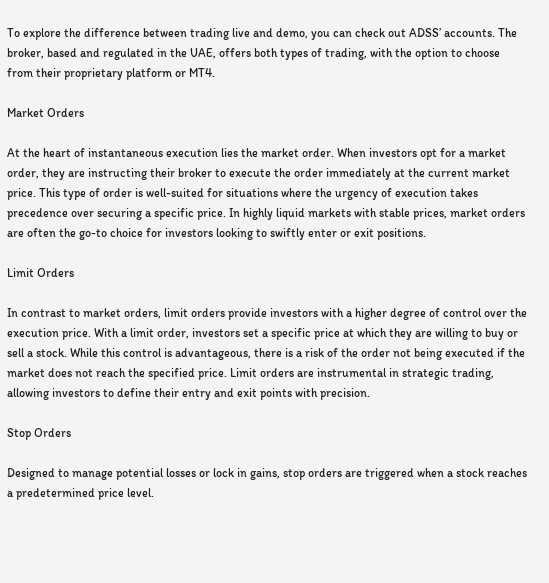To explore the difference between trading live and demo, you can check out ADSS’ accounts. The broker, based and regulated in the UAE, offers both types of trading, with the option to choose from their proprietary platform or MT4.

Market Orders

At the heart of instantaneous execution lies the market order. When investors opt for a market order, they are instructing their broker to execute the order immediately at the current market price. This type of order is well-suited for situations where the urgency of execution takes precedence over securing a specific price. In highly liquid markets with stable prices, market orders are often the go-to choice for investors looking to swiftly enter or exit positions.

Limit Orders

In contrast to market orders, limit orders provide investors with a higher degree of control over the execution price. With a limit order, investors set a specific price at which they are willing to buy or sell a stock. While this control is advantageous, there is a risk of the order not being executed if the market does not reach the specified price. Limit orders are instrumental in strategic trading, allowing investors to define their entry and exit points with precision.

Stop Orders

Designed to manage potential losses or lock in gains, stop orders are triggered when a stock reaches a predetermined price level.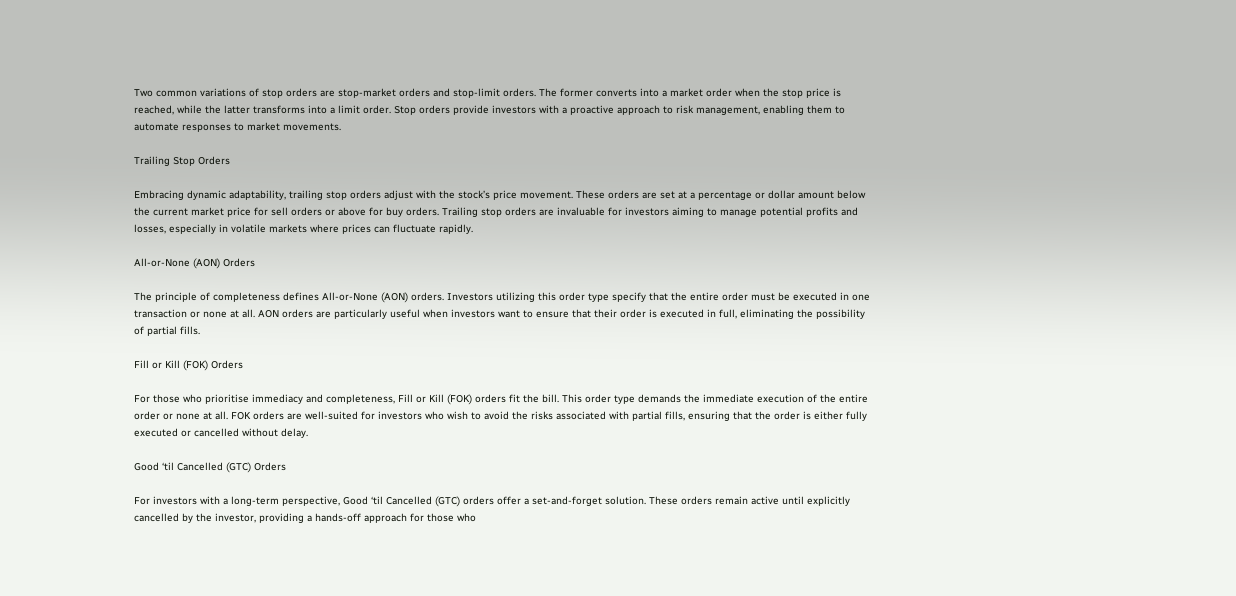Two common variations of stop orders are stop-market orders and stop-limit orders. The former converts into a market order when the stop price is reached, while the latter transforms into a limit order. Stop orders provide investors with a proactive approach to risk management, enabling them to automate responses to market movements.

Trailing Stop Orders

Embracing dynamic adaptability, trailing stop orders adjust with the stock’s price movement. These orders are set at a percentage or dollar amount below the current market price for sell orders or above for buy orders. Trailing stop orders are invaluable for investors aiming to manage potential profits and losses, especially in volatile markets where prices can fluctuate rapidly.

All-or-None (AON) Orders

The principle of completeness defines All-or-None (AON) orders. Investors utilizing this order type specify that the entire order must be executed in one transaction or none at all. AON orders are particularly useful when investors want to ensure that their order is executed in full, eliminating the possibility of partial fills.

Fill or Kill (FOK) Orders

For those who prioritise immediacy and completeness, Fill or Kill (FOK) orders fit the bill. This order type demands the immediate execution of the entire order or none at all. FOK orders are well-suited for investors who wish to avoid the risks associated with partial fills, ensuring that the order is either fully executed or cancelled without delay.

Good ‘til Cancelled (GTC) Orders

For investors with a long-term perspective, Good ‘til Cancelled (GTC) orders offer a set-and-forget solution. These orders remain active until explicitly cancelled by the investor, providing a hands-off approach for those who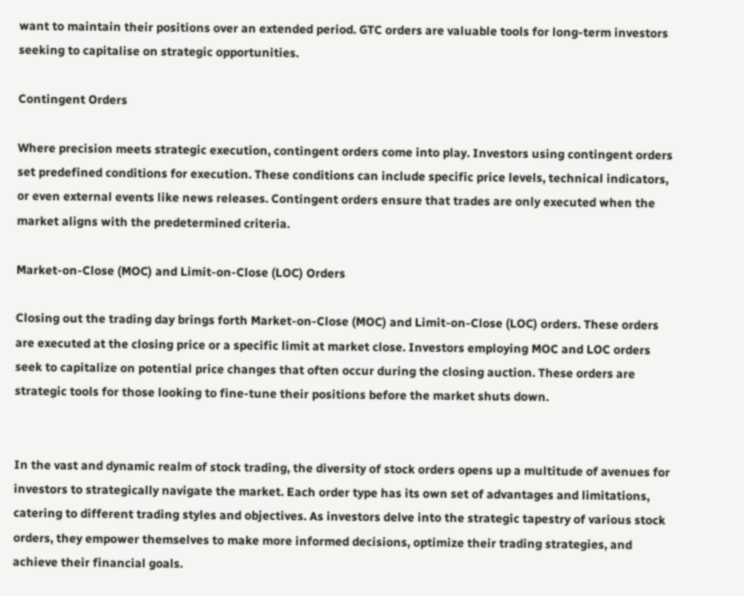want to maintain their positions over an extended period. GTC orders are valuable tools for long-term investors seeking to capitalise on strategic opportunities.

Contingent Orders

Where precision meets strategic execution, contingent orders come into play. Investors using contingent orders set predefined conditions for execution. These conditions can include specific price levels, technical indicators, or even external events like news releases. Contingent orders ensure that trades are only executed when the market aligns with the predetermined criteria.

Market-on-Close (MOC) and Limit-on-Close (LOC) Orders

Closing out the trading day brings forth Market-on-Close (MOC) and Limit-on-Close (LOC) orders. These orders are executed at the closing price or a specific limit at market close. Investors employing MOC and LOC orders seek to capitalize on potential price changes that often occur during the closing auction. These orders are strategic tools for those looking to fine-tune their positions before the market shuts down.


In the vast and dynamic realm of stock trading, the diversity of stock orders opens up a multitude of avenues for investors to strategically navigate the market. Each order type has its own set of advantages and limitations, catering to different trading styles and objectives. As investors delve into the strategic tapestry of various stock orders, they empower themselves to make more informed decisions, optimize their trading strategies, and achieve their financial goals.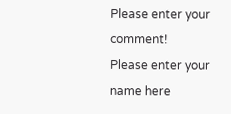Please enter your comment!
Please enter your name here